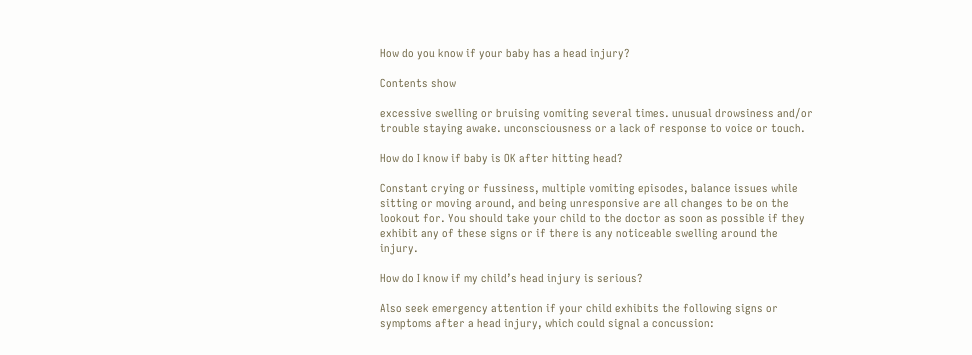How do you know if your baby has a head injury?

Contents show

excessive swelling or bruising vomiting several times. unusual drowsiness and/or trouble staying awake. unconsciousness or a lack of response to voice or touch.

How do I know if baby is OK after hitting head?

Constant crying or fussiness, multiple vomiting episodes, balance issues while sitting or moving around, and being unresponsive are all changes to be on the lookout for. You should take your child to the doctor as soon as possible if they exhibit any of these signs or if there is any noticeable swelling around the injury.

How do I know if my child’s head injury is serious?

Also seek emergency attention if your child exhibits the following signs or symptoms after a head injury, which could signal a concussion: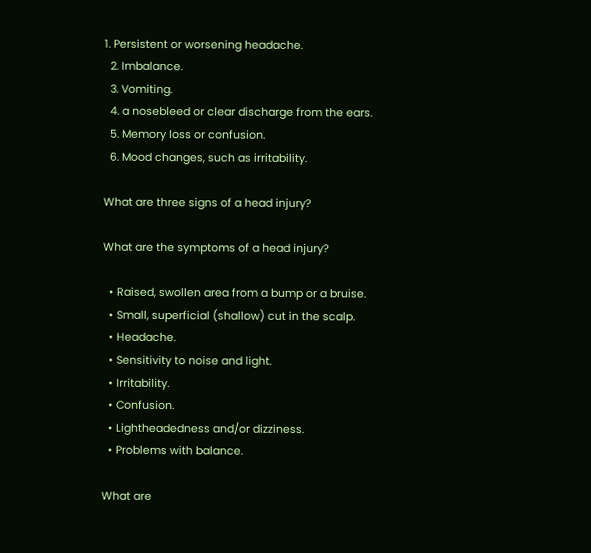1. Persistent or worsening headache.
  2. Imbalance.
  3. Vomiting.
  4. a nosebleed or clear discharge from the ears.
  5. Memory loss or confusion.
  6. Mood changes, such as irritability.

What are three signs of a head injury?

What are the symptoms of a head injury?

  • Raised, swollen area from a bump or a bruise.
  • Small, superficial (shallow) cut in the scalp.
  • Headache.
  • Sensitivity to noise and light.
  • Irritability.
  • Confusion.
  • Lightheadedness and/or dizziness.
  • Problems with balance.

What are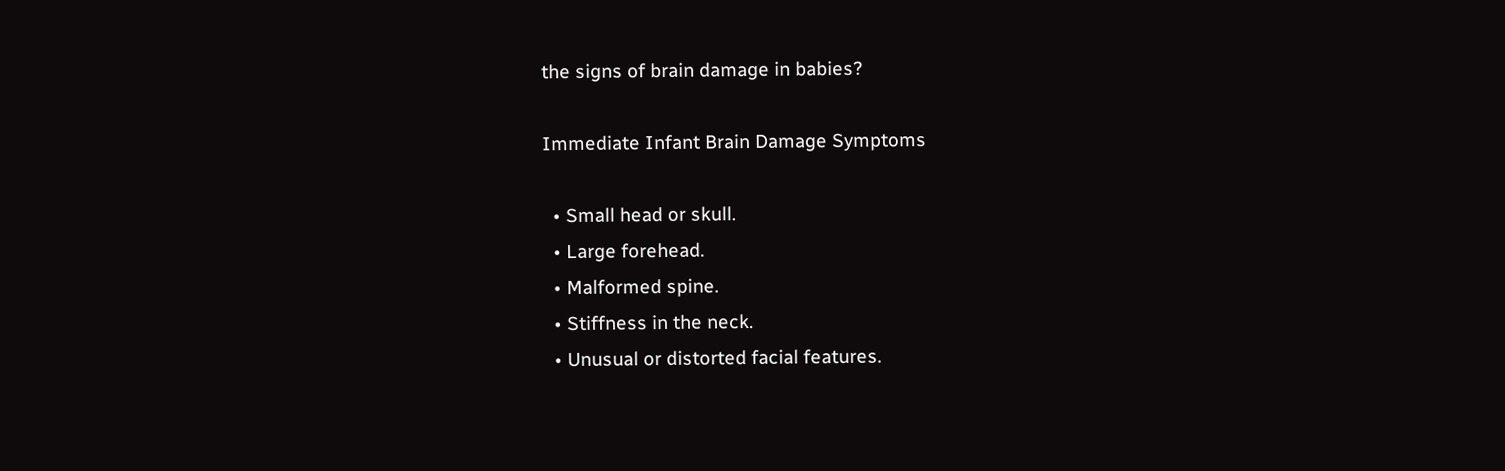the signs of brain damage in babies?

Immediate Infant Brain Damage Symptoms

  • Small head or skull.
  • Large forehead.
  • Malformed spine.
  • Stiffness in the neck.
  • Unusual or distorted facial features.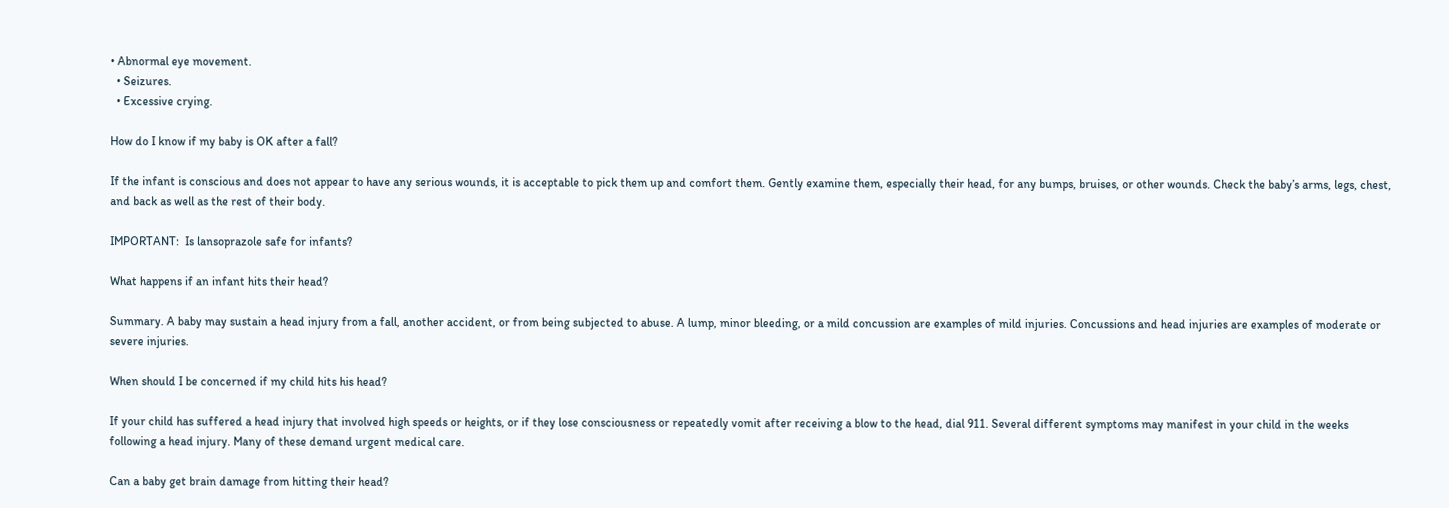• Abnormal eye movement.
  • Seizures.
  • Excessive crying.

How do I know if my baby is OK after a fall?

If the infant is conscious and does not appear to have any serious wounds, it is acceptable to pick them up and comfort them. Gently examine them, especially their head, for any bumps, bruises, or other wounds. Check the baby’s arms, legs, chest, and back as well as the rest of their body.

IMPORTANT:  Is lansoprazole safe for infants?

What happens if an infant hits their head?

Summary. A baby may sustain a head injury from a fall, another accident, or from being subjected to abuse. A lump, minor bleeding, or a mild concussion are examples of mild injuries. Concussions and head injuries are examples of moderate or severe injuries.

When should I be concerned if my child hits his head?

If your child has suffered a head injury that involved high speeds or heights, or if they lose consciousness or repeatedly vomit after receiving a blow to the head, dial 911. Several different symptoms may manifest in your child in the weeks following a head injury. Many of these demand urgent medical care.

Can a baby get brain damage from hitting their head?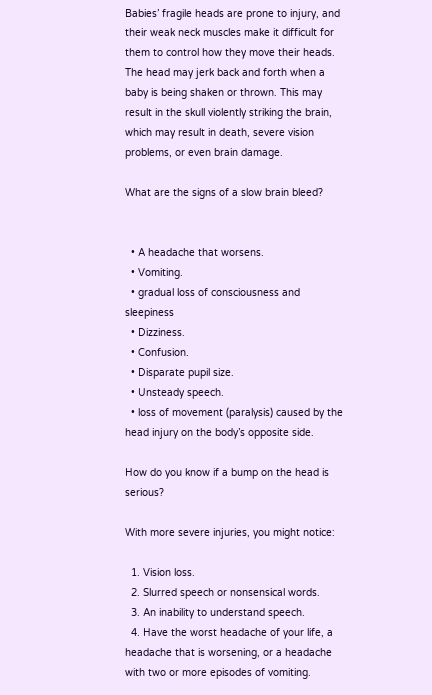Babies’ fragile heads are prone to injury, and their weak neck muscles make it difficult for them to control how they move their heads. The head may jerk back and forth when a baby is being shaken or thrown. This may result in the skull violently striking the brain, which may result in death, severe vision problems, or even brain damage.

What are the signs of a slow brain bleed?


  • A headache that worsens.
  • Vomiting.
  • gradual loss of consciousness and sleepiness
  • Dizziness.
  • Confusion.
  • Disparate pupil size.
  • Unsteady speech.
  • loss of movement (paralysis) caused by the head injury on the body’s opposite side.

How do you know if a bump on the head is serious?

With more severe injuries, you might notice:

  1. Vision loss.
  2. Slurred speech or nonsensical words.
  3. An inability to understand speech.
  4. Have the worst headache of your life, a headache that is worsening, or a headache with two or more episodes of vomiting.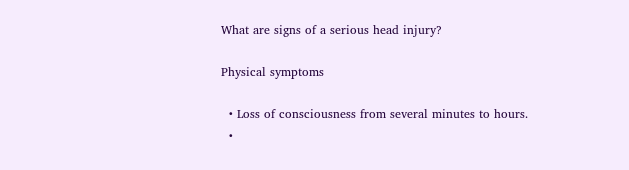What are signs of a serious head injury?

Physical symptoms

  • Loss of consciousness from several minutes to hours.
  •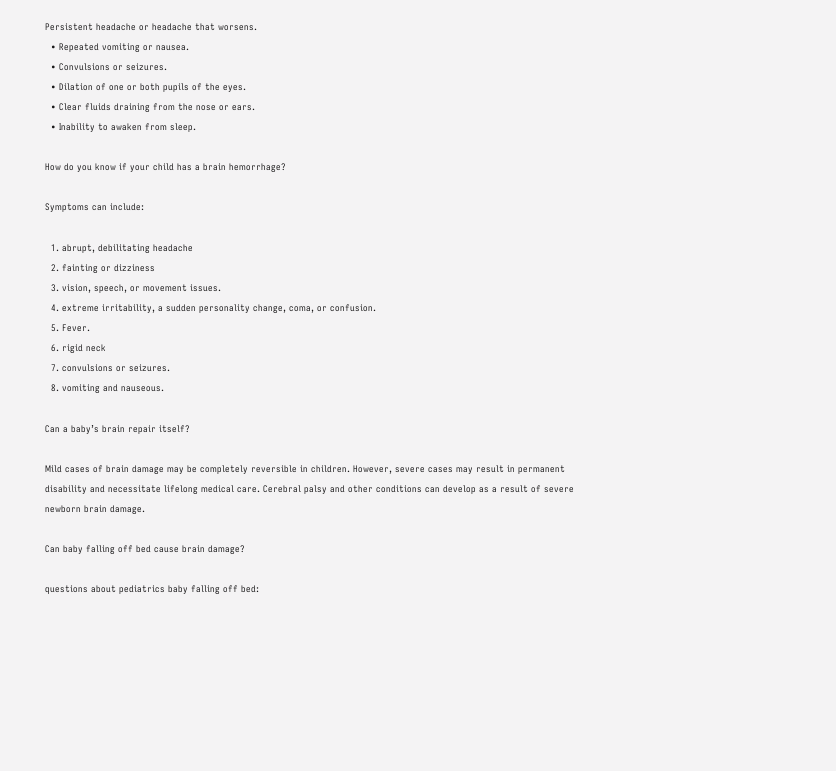Persistent headache or headache that worsens.
  • Repeated vomiting or nausea.
  • Convulsions or seizures.
  • Dilation of one or both pupils of the eyes.
  • Clear fluids draining from the nose or ears.
  • Inability to awaken from sleep.

How do you know if your child has a brain hemorrhage?

Symptoms can include:

  1. abrupt, debilitating headache
  2. fainting or dizziness
  3. vision, speech, or movement issues.
  4. extreme irritability, a sudden personality change, coma, or confusion.
  5. Fever.
  6. rigid neck
  7. convulsions or seizures.
  8. vomiting and nauseous.

Can a baby’s brain repair itself?

Mild cases of brain damage may be completely reversible in children. However, severe cases may result in permanent disability and necessitate lifelong medical care. Cerebral palsy and other conditions can develop as a result of severe newborn brain damage.

Can baby falling off bed cause brain damage?

questions about pediatrics baby falling off bed: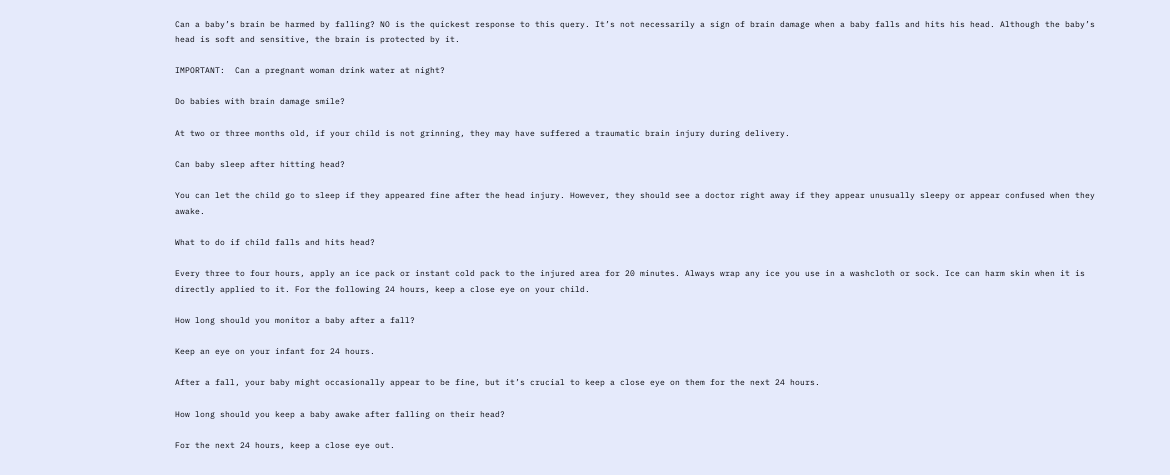Can a baby’s brain be harmed by falling? NO is the quickest response to this query. It’s not necessarily a sign of brain damage when a baby falls and hits his head. Although the baby’s head is soft and sensitive, the brain is protected by it.

IMPORTANT:  Can a pregnant woman drink water at night?

Do babies with brain damage smile?

At two or three months old, if your child is not grinning, they may have suffered a traumatic brain injury during delivery.

Can baby sleep after hitting head?

You can let the child go to sleep if they appeared fine after the head injury. However, they should see a doctor right away if they appear unusually sleepy or appear confused when they awake.

What to do if child falls and hits head?

Every three to four hours, apply an ice pack or instant cold pack to the injured area for 20 minutes. Always wrap any ice you use in a washcloth or sock. Ice can harm skin when it is directly applied to it. For the following 24 hours, keep a close eye on your child.

How long should you monitor a baby after a fall?

Keep an eye on your infant for 24 hours.

After a fall, your baby might occasionally appear to be fine, but it’s crucial to keep a close eye on them for the next 24 hours.

How long should you keep a baby awake after falling on their head?

For the next 24 hours, keep a close eye out.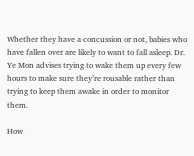Whether they have a concussion or not, babies who have fallen over are likely to want to fall asleep. Dr. Ye Mon advises trying to wake them up every few hours to make sure they’re rousable rather than trying to keep them awake in order to monitor them.

How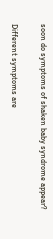soon do symptoms of shaken baby syndrome appear?

Different symptoms are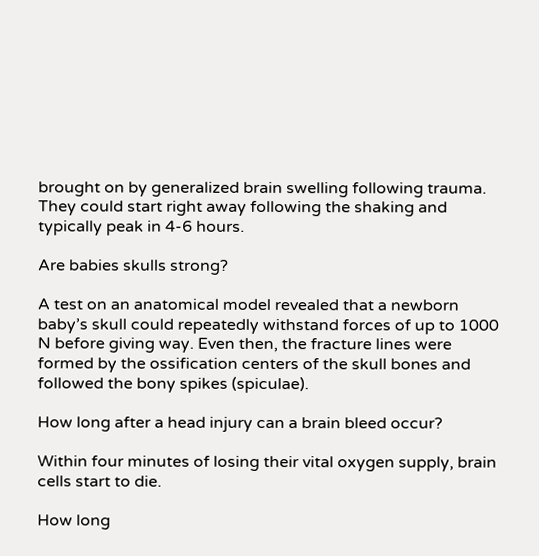brought on by generalized brain swelling following trauma. They could start right away following the shaking and typically peak in 4-6 hours.

Are babies skulls strong?

A test on an anatomical model revealed that a newborn baby’s skull could repeatedly withstand forces of up to 1000 N before giving way. Even then, the fracture lines were formed by the ossification centers of the skull bones and followed the bony spikes (spiculae).

How long after a head injury can a brain bleed occur?

Within four minutes of losing their vital oxygen supply, brain cells start to die.

How long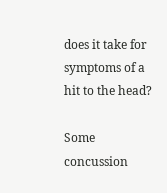does it take for symptoms of a hit to the head?

Some concussion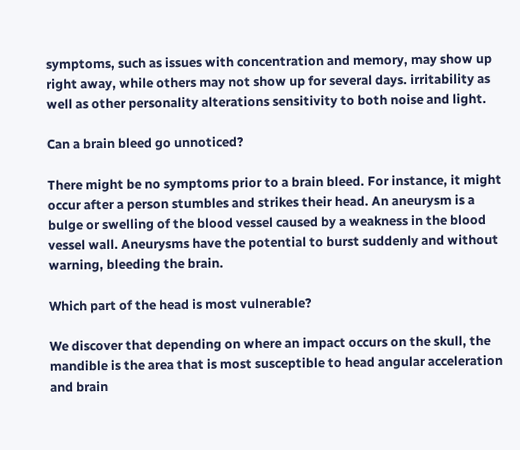symptoms, such as issues with concentration and memory, may show up right away, while others may not show up for several days. irritability as well as other personality alterations sensitivity to both noise and light.

Can a brain bleed go unnoticed?

There might be no symptoms prior to a brain bleed. For instance, it might occur after a person stumbles and strikes their head. An aneurysm is a bulge or swelling of the blood vessel caused by a weakness in the blood vessel wall. Aneurysms have the potential to burst suddenly and without warning, bleeding the brain.

Which part of the head is most vulnerable?

We discover that depending on where an impact occurs on the skull, the mandible is the area that is most susceptible to head angular acceleration and brain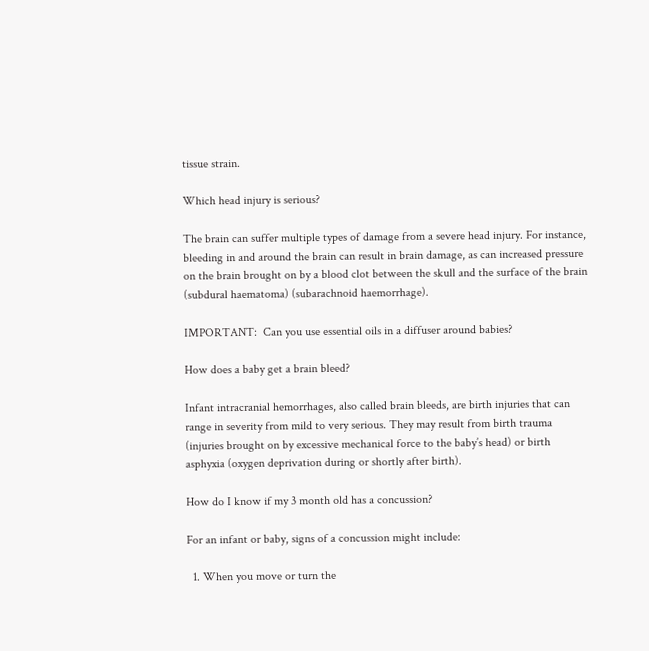tissue strain.

Which head injury is serious?

The brain can suffer multiple types of damage from a severe head injury. For instance, bleeding in and around the brain can result in brain damage, as can increased pressure on the brain brought on by a blood clot between the skull and the surface of the brain (subdural haematoma) (subarachnoid haemorrhage).

IMPORTANT:  Can you use essential oils in a diffuser around babies?

How does a baby get a brain bleed?

Infant intracranial hemorrhages, also called brain bleeds, are birth injuries that can range in severity from mild to very serious. They may result from birth trauma (injuries brought on by excessive mechanical force to the baby’s head) or birth asphyxia (oxygen deprivation during or shortly after birth).

How do I know if my 3 month old has a concussion?

For an infant or baby, signs of a concussion might include:

  1. When you move or turn the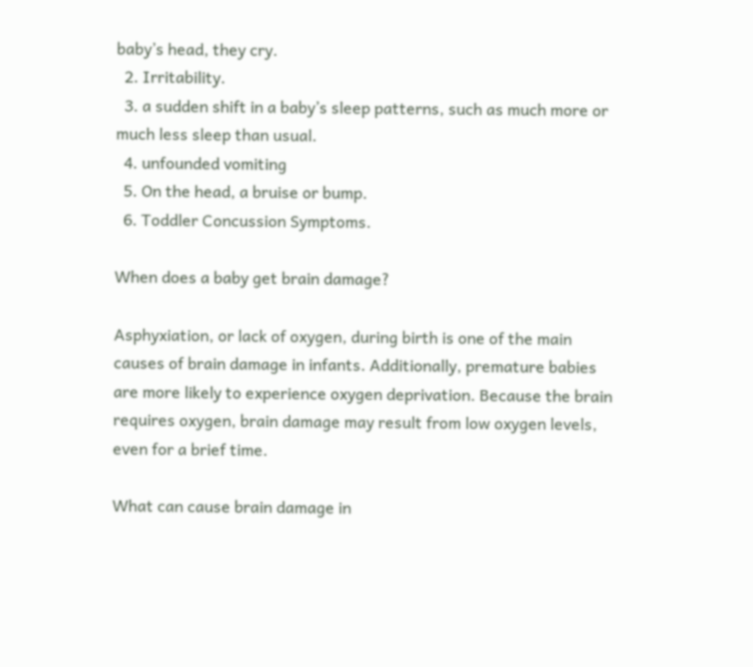baby’s head, they cry.
  2. Irritability.
  3. a sudden shift in a baby’s sleep patterns, such as much more or much less sleep than usual.
  4. unfounded vomiting
  5. On the head, a bruise or bump.
  6. Toddler Concussion Symptoms.

When does a baby get brain damage?

Asphyxiation, or lack of oxygen, during birth is one of the main causes of brain damage in infants. Additionally, premature babies are more likely to experience oxygen deprivation. Because the brain requires oxygen, brain damage may result from low oxygen levels, even for a brief time.

What can cause brain damage in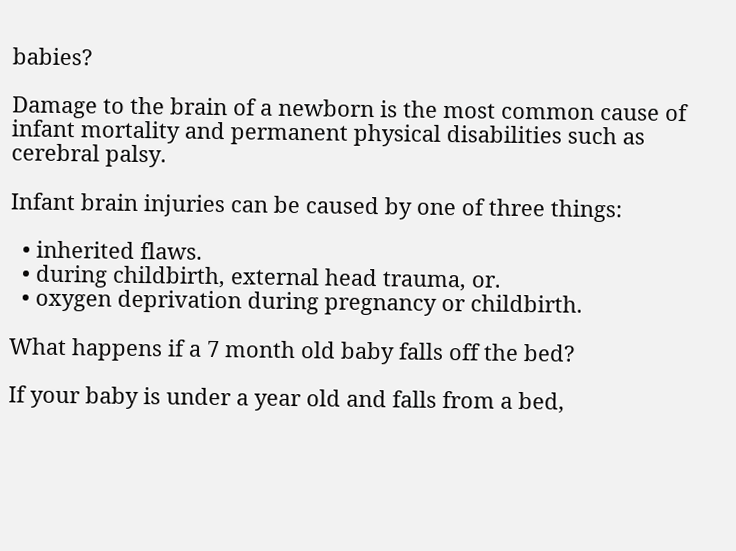babies?

Damage to the brain of a newborn is the most common cause of infant mortality and permanent physical disabilities such as cerebral palsy.

Infant brain injuries can be caused by one of three things:

  • inherited flaws.
  • during childbirth, external head trauma, or.
  • oxygen deprivation during pregnancy or childbirth.

What happens if a 7 month old baby falls off the bed?

If your baby is under a year old and falls from a bed,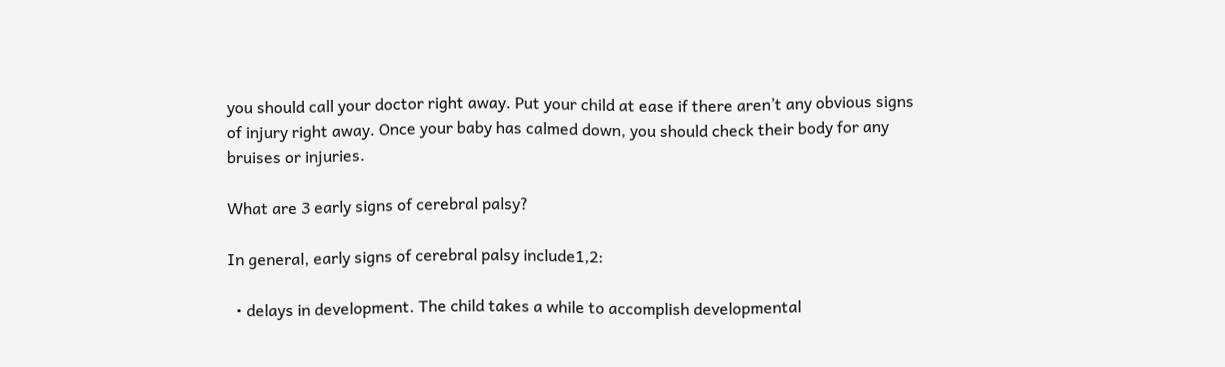you should call your doctor right away. Put your child at ease if there aren’t any obvious signs of injury right away. Once your baby has calmed down, you should check their body for any bruises or injuries.

What are 3 early signs of cerebral palsy?

In general, early signs of cerebral palsy include1,2:

  • delays in development. The child takes a while to accomplish developmental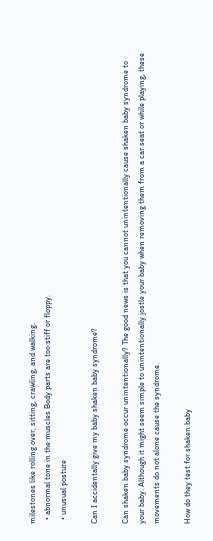milestones like rolling over, sitting, crawling, and walking.
  • abnormal tone in the muscles Body parts are too stiff or floppy.
  • unusual posture

Can I accidentally give my baby shaken baby syndrome?

Can shaken baby syndrome occur unintentionally? The good news is that you cannot unintentionally cause shaken baby syndrome to your baby. Although it might seem simple to unintentionally jostle your baby when removing them from a car seat or while playing, these movements do not alone cause the syndrome.

How do they test for shaken baby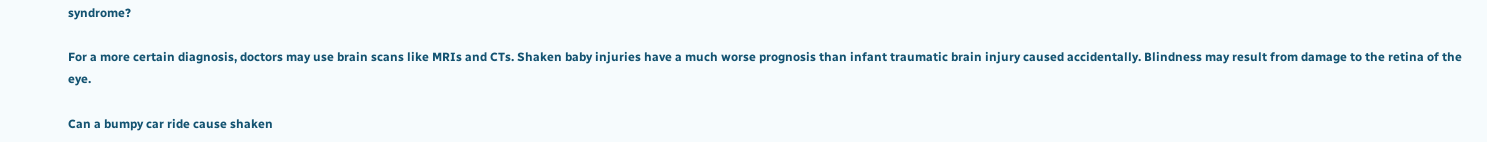syndrome?

For a more certain diagnosis, doctors may use brain scans like MRIs and CTs. Shaken baby injuries have a much worse prognosis than infant traumatic brain injury caused accidentally. Blindness may result from damage to the retina of the eye.

Can a bumpy car ride cause shaken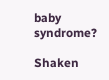baby syndrome?

Shaken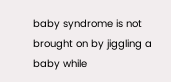baby syndrome is not brought on by jiggling a baby while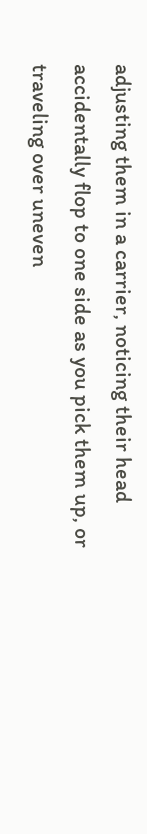adjusting them in a carrier, noticing their head accidentally flop to one side as you pick them up, or traveling over uneven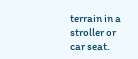terrain in a stroller or car seat.